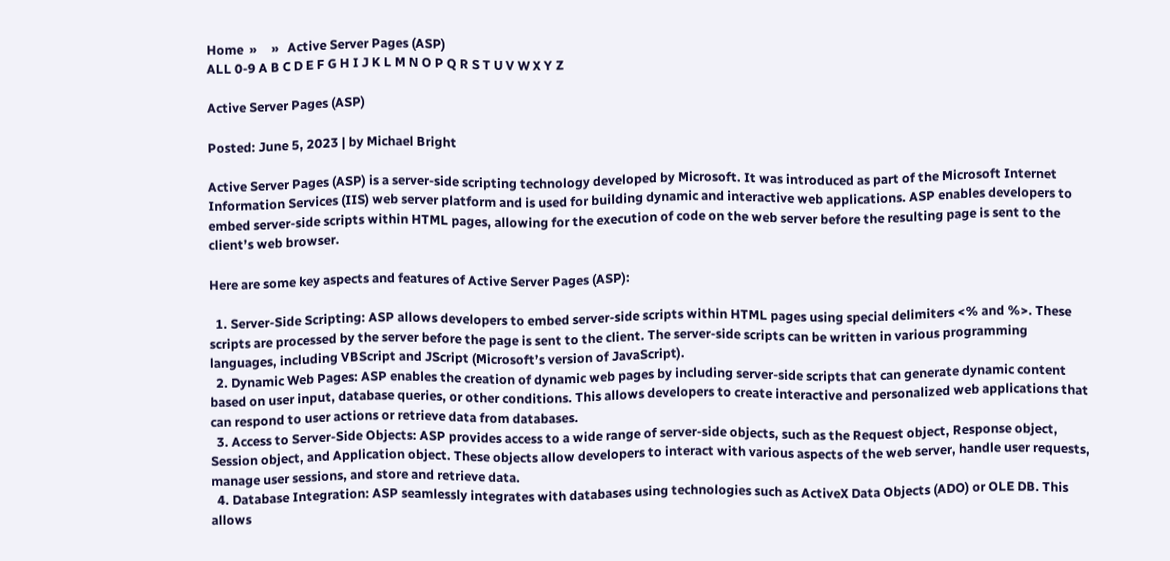Home  »     »   Active Server Pages (ASP)
ALL 0-9 A B C D E F G H I J K L M N O P Q R S T U V W X Y Z

Active Server Pages (ASP)

Posted: June 5, 2023 | by Michael Bright

Active Server Pages (ASP) is a server-side scripting technology developed by Microsoft. It was introduced as part of the Microsoft Internet Information Services (IIS) web server platform and is used for building dynamic and interactive web applications. ASP enables developers to embed server-side scripts within HTML pages, allowing for the execution of code on the web server before the resulting page is sent to the client’s web browser.

Here are some key aspects and features of Active Server Pages (ASP):

  1. Server-Side Scripting: ASP allows developers to embed server-side scripts within HTML pages using special delimiters <% and %>. These scripts are processed by the server before the page is sent to the client. The server-side scripts can be written in various programming languages, including VBScript and JScript (Microsoft’s version of JavaScript).
  2. Dynamic Web Pages: ASP enables the creation of dynamic web pages by including server-side scripts that can generate dynamic content based on user input, database queries, or other conditions. This allows developers to create interactive and personalized web applications that can respond to user actions or retrieve data from databases.
  3. Access to Server-Side Objects: ASP provides access to a wide range of server-side objects, such as the Request object, Response object, Session object, and Application object. These objects allow developers to interact with various aspects of the web server, handle user requests, manage user sessions, and store and retrieve data.
  4. Database Integration: ASP seamlessly integrates with databases using technologies such as ActiveX Data Objects (ADO) or OLE DB. This allows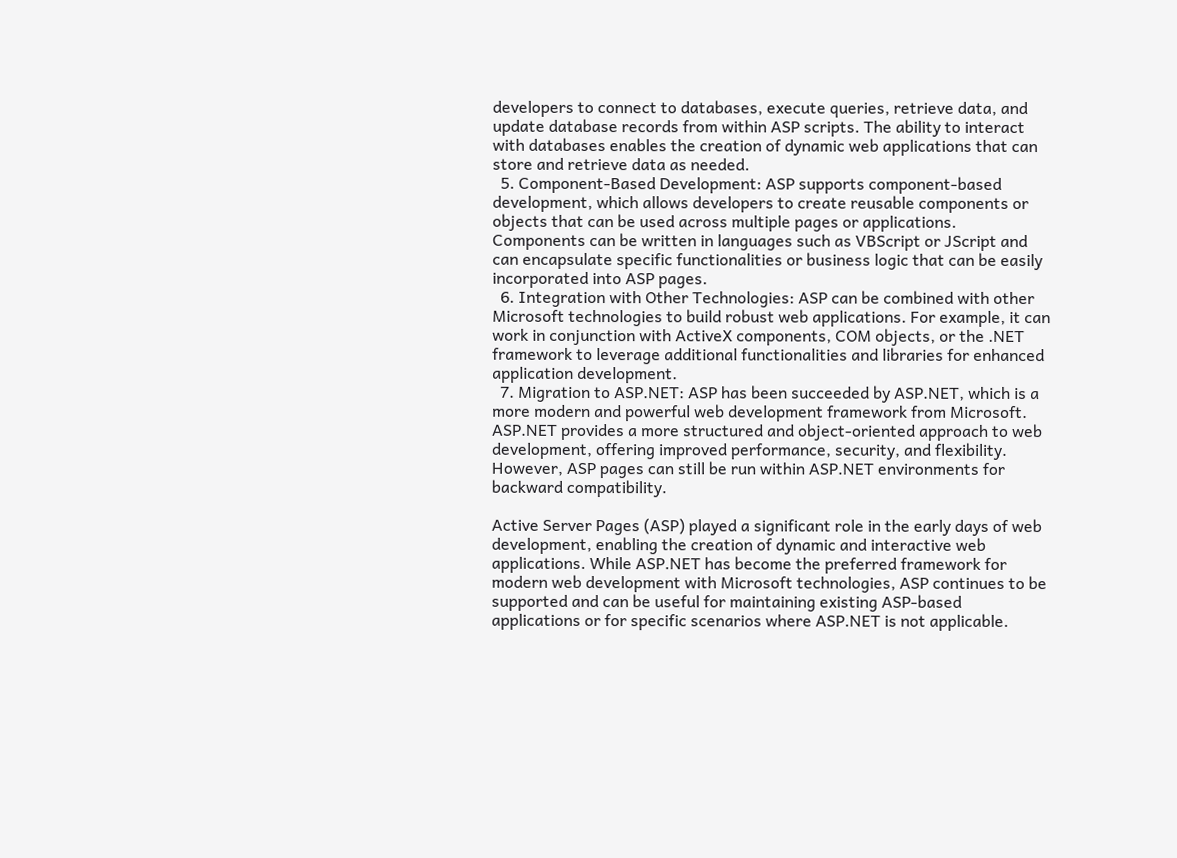developers to connect to databases, execute queries, retrieve data, and update database records from within ASP scripts. The ability to interact with databases enables the creation of dynamic web applications that can store and retrieve data as needed.
  5. Component-Based Development: ASP supports component-based development, which allows developers to create reusable components or objects that can be used across multiple pages or applications. Components can be written in languages such as VBScript or JScript and can encapsulate specific functionalities or business logic that can be easily incorporated into ASP pages.
  6. Integration with Other Technologies: ASP can be combined with other Microsoft technologies to build robust web applications. For example, it can work in conjunction with ActiveX components, COM objects, or the .NET framework to leverage additional functionalities and libraries for enhanced application development.
  7. Migration to ASP.NET: ASP has been succeeded by ASP.NET, which is a more modern and powerful web development framework from Microsoft. ASP.NET provides a more structured and object-oriented approach to web development, offering improved performance, security, and flexibility. However, ASP pages can still be run within ASP.NET environments for backward compatibility.

Active Server Pages (ASP) played a significant role in the early days of web development, enabling the creation of dynamic and interactive web applications. While ASP.NET has become the preferred framework for modern web development with Microsoft technologies, ASP continues to be supported and can be useful for maintaining existing ASP-based applications or for specific scenarios where ASP.NET is not applicable.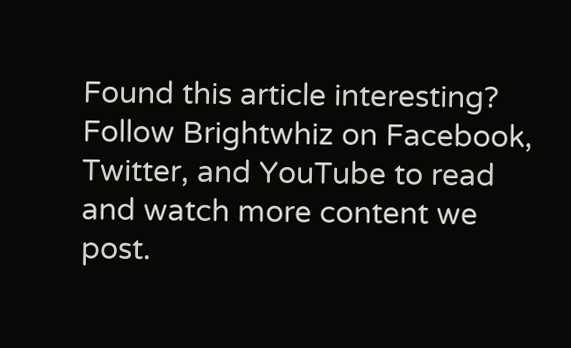Found this article interesting? Follow Brightwhiz on Facebook, Twitter, and YouTube to read and watch more content we post.